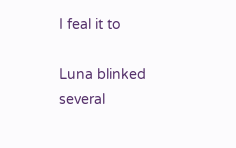I feal it to

Luna blinked several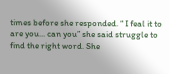times before she responded. “ I feal it to are you... can you” she said struggle to find the right word. She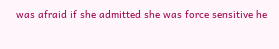was afraid if she admitted she was force sensitive he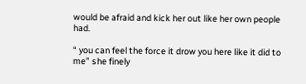would be afraid and kick her out like her own people had.

“ you can feel the force it drow you here like it did to me” she finely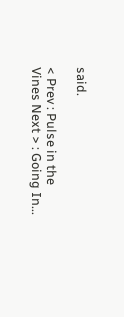said.

< Prev : Pulse in the Vines Next > : Going In...